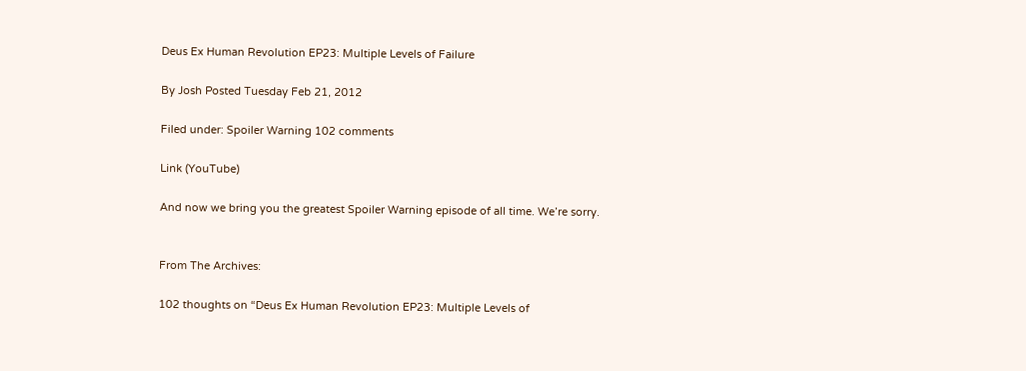Deus Ex Human Revolution EP23: Multiple Levels of Failure

By Josh Posted Tuesday Feb 21, 2012

Filed under: Spoiler Warning 102 comments

Link (YouTube)

And now we bring you the greatest Spoiler Warning episode of all time. We’re sorry.


From The Archives:

102 thoughts on “Deus Ex Human Revolution EP23: Multiple Levels of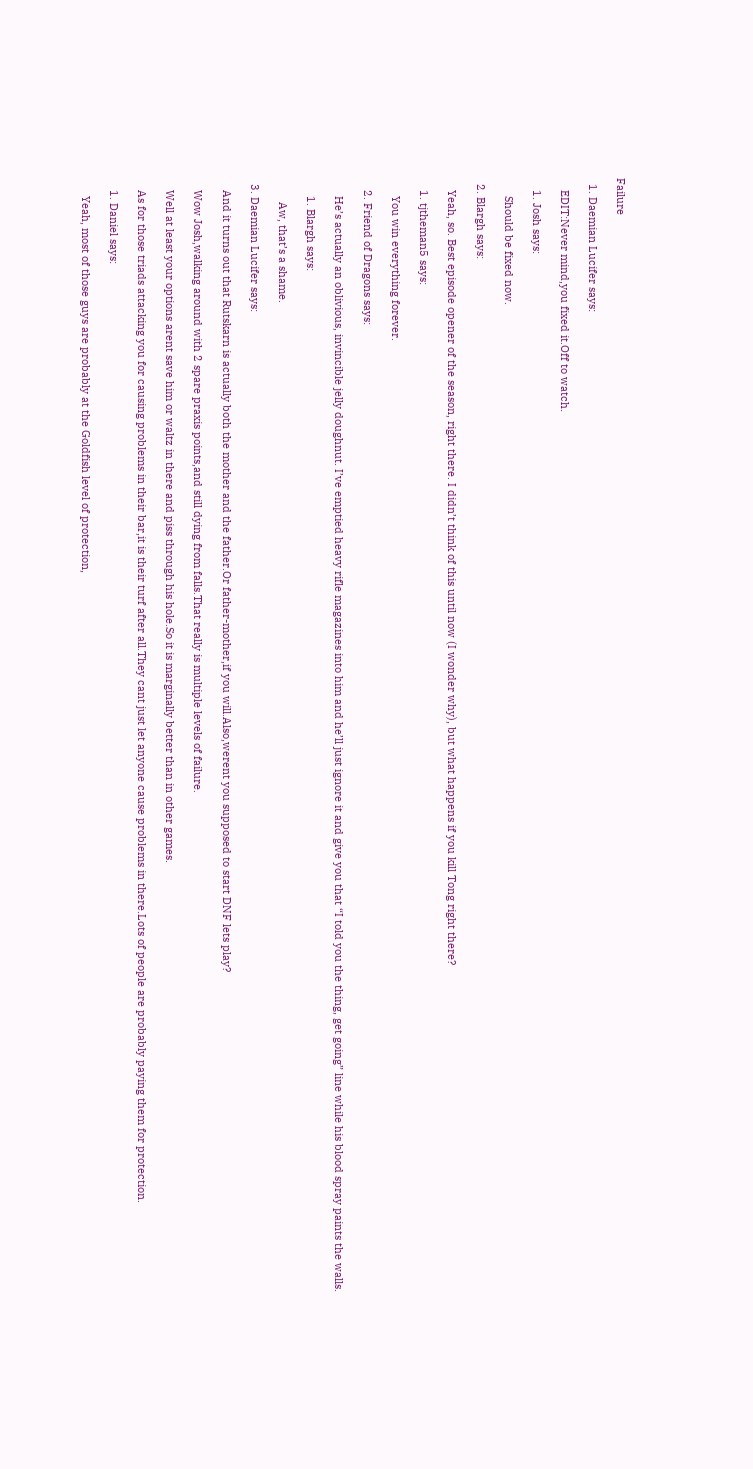Failure

  1. Daemian Lucifer says:

    EDIT:Never mind,you fixed it.Off to watch.

    1. Josh says:

      Should be fixed now.

  2. Blargh says:

    Yeah, so. Best episode opener of the season, right there. I didn’t think of this until now (I wonder why), but what happens if you kill Tong right there?

    1. tjtheman5 says:

      You win everything forever.

    2. Friend of Dragons says:

      He’s actually an oblivious, invincible jelly doughnut. I’ve emptied heavy rifle magazines into him and he’ll just ignore it and give you that “I told you the thing, get going” line while his blood spray paints the walls.

      1. Blargh says:

        Aw, that’s a shame.

  3. Daemian Lucifer says:

    And it turns out that Rutskarn is actually both the mother and the father.Or father-mother,if you will.Also,werent you supposed to start DNF lets play?

    Wow Josh,walking around with 2 spare praxis points,and still dying from falls.That really is multiple levels of failure.

    Well at least your options arent save him or waltz in there and piss through his hole.So it is marginally better than in other games.

    As for those triads attacking you for causing problems in their bar,it is their turf after all.They cant just let anyone cause problems in there.Lots of people are probably paying them for protection.

    1. Daniel says:

      Yeah, most of those guys are probably at the Goldfish level of protection,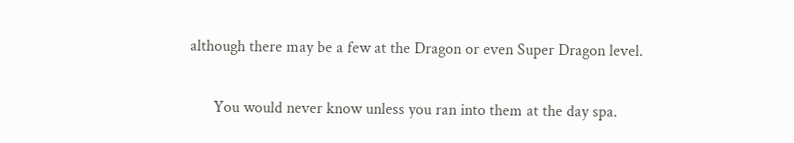although there may be a few at the Dragon or even Super Dragon level.

      You would never know unless you ran into them at the day spa.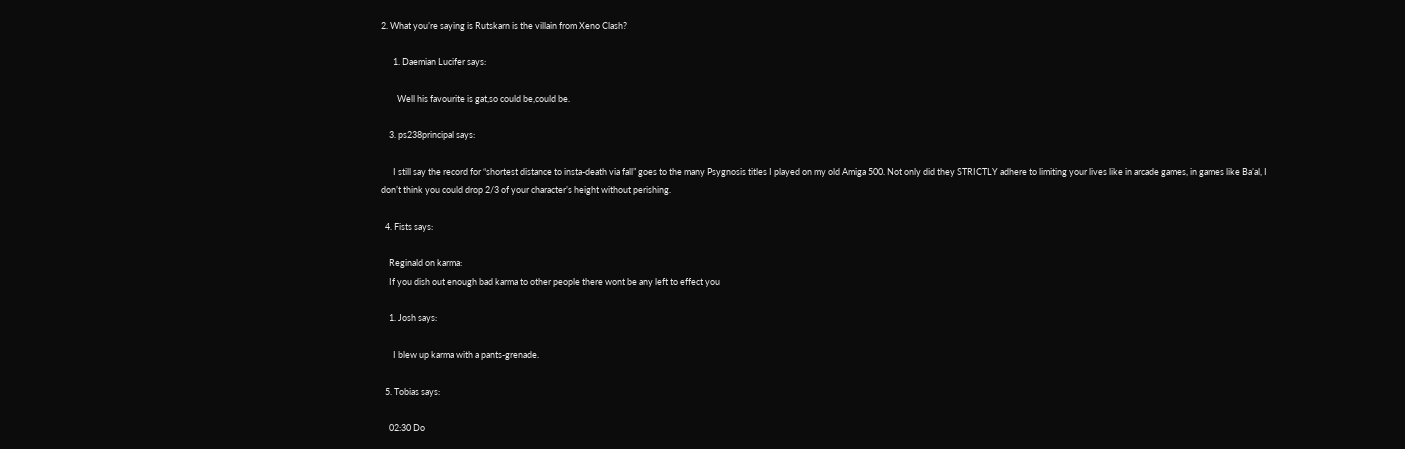2. What you’re saying is Rutskarn is the villain from Xeno Clash?

      1. Daemian Lucifer says:

        Well his favourite is gat,so could be,could be.

    3. ps238principal says:

      I still say the record for “shortest distance to insta-death via fall” goes to the many Psygnosis titles I played on my old Amiga 500. Not only did they STRICTLY adhere to limiting your lives like in arcade games, in games like Ba’al, I don’t think you could drop 2/3 of your character’s height without perishing.

  4. Fists says:

    Reginald on karma:
    If you dish out enough bad karma to other people there wont be any left to effect you

    1. Josh says:

      I blew up karma with a pants-grenade.

  5. Tobias says:

    02:30 Do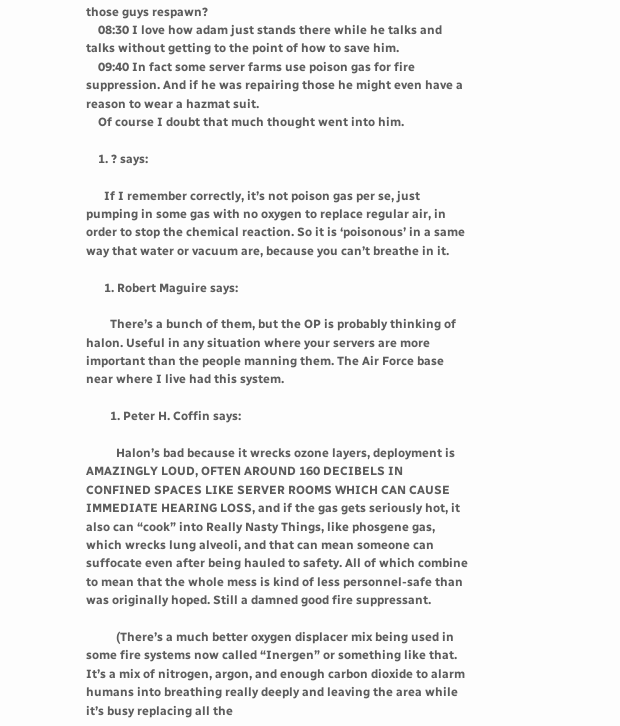those guys respawn?
    08:30 I love how adam just stands there while he talks and talks without getting to the point of how to save him.
    09:40 In fact some server farms use poison gas for fire suppression. And if he was repairing those he might even have a reason to wear a hazmat suit.
    Of course I doubt that much thought went into him.

    1. ? says:

      If I remember correctly, it’s not poison gas per se, just pumping in some gas with no oxygen to replace regular air, in order to stop the chemical reaction. So it is ‘poisonous’ in a same way that water or vacuum are, because you can’t breathe in it.

      1. Robert Maguire says:

        There’s a bunch of them, but the OP is probably thinking of halon. Useful in any situation where your servers are more important than the people manning them. The Air Force base near where I live had this system.

        1. Peter H. Coffin says:

          Halon’s bad because it wrecks ozone layers, deployment is AMAZINGLY LOUD, OFTEN AROUND 160 DECIBELS IN CONFINED SPACES LIKE SERVER ROOMS WHICH CAN CAUSE IMMEDIATE HEARING LOSS, and if the gas gets seriously hot, it also can “cook” into Really Nasty Things, like phosgene gas, which wrecks lung alveoli, and that can mean someone can suffocate even after being hauled to safety. All of which combine to mean that the whole mess is kind of less personnel-safe than was originally hoped. Still a damned good fire suppressant.

          (There’s a much better oxygen displacer mix being used in some fire systems now called “Inergen” or something like that. It’s a mix of nitrogen, argon, and enough carbon dioxide to alarm humans into breathing really deeply and leaving the area while it’s busy replacing all the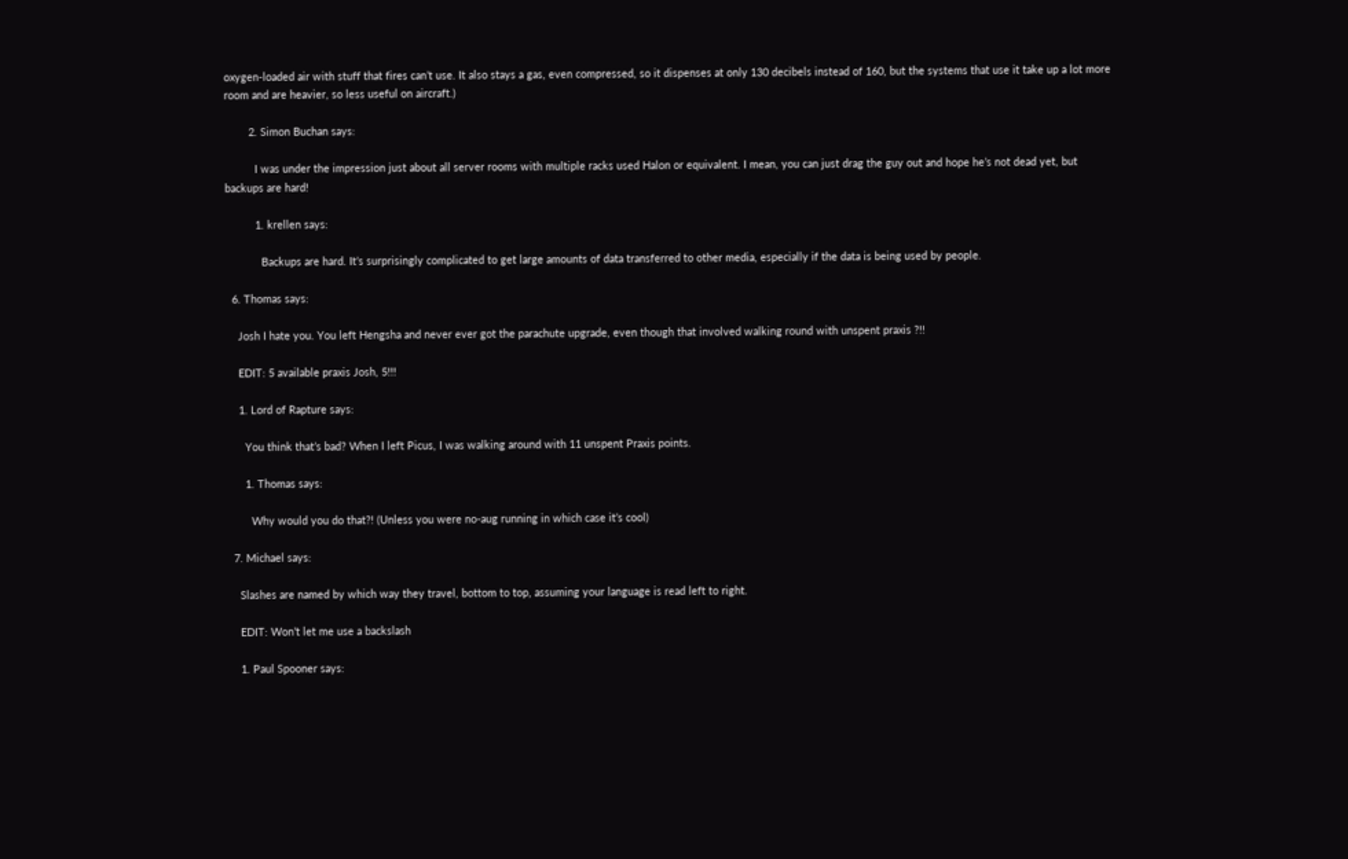oxygen-loaded air with stuff that fires can’t use. It also stays a gas, even compressed, so it dispenses at only 130 decibels instead of 160, but the systems that use it take up a lot more room and are heavier, so less useful on aircraft.)

        2. Simon Buchan says:

          I was under the impression just about all server rooms with multiple racks used Halon or equivalent. I mean, you can just drag the guy out and hope he’s not dead yet, but backups are hard!

          1. krellen says:

            Backups are hard. It’s surprisingly complicated to get large amounts of data transferred to other media, especially if the data is being used by people.

  6. Thomas says:

    Josh I hate you. You left Hengsha and never ever got the parachute upgrade, even though that involved walking round with unspent praxis ?!!

    EDIT: 5 available praxis Josh, 5!!!

    1. Lord of Rapture says:

      You think that’s bad? When I left Picus, I was walking around with 11 unspent Praxis points.

      1. Thomas says:

        Why would you do that?! (Unless you were no-aug running in which case it’s cool)

  7. Michael says:

    Slashes are named by which way they travel, bottom to top, assuming your language is read left to right.

    EDIT: Won’t let me use a backslash

    1. Paul Spooner says: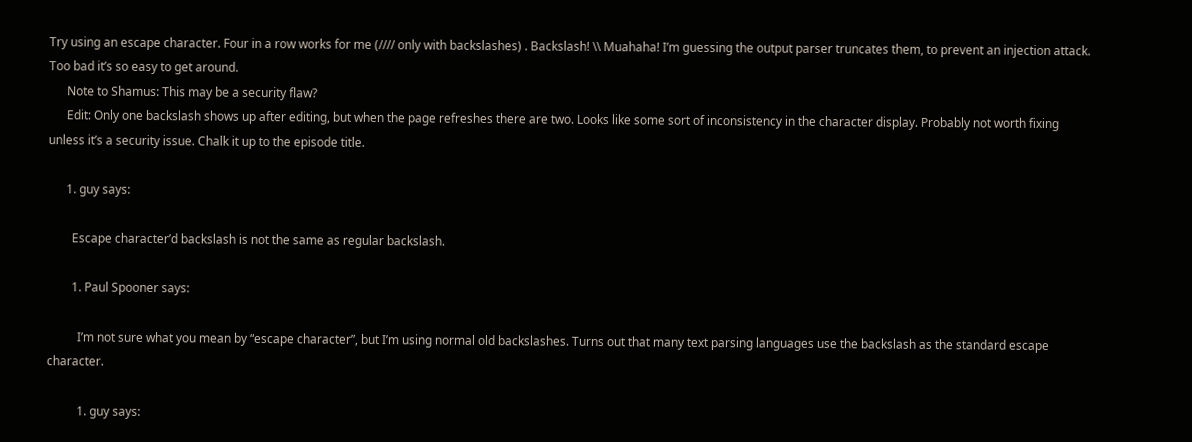Try using an escape character. Four in a row works for me (//// only with backslashes) . Backslash! \\ Muahaha! I’m guessing the output parser truncates them, to prevent an injection attack. Too bad it’s so easy to get around.
      Note to Shamus: This may be a security flaw?
      Edit: Only one backslash shows up after editing, but when the page refreshes there are two. Looks like some sort of inconsistency in the character display. Probably not worth fixing unless it’s a security issue. Chalk it up to the episode title.

      1. guy says:

        Escape character’d backslash is not the same as regular backslash.

        1. Paul Spooner says:

          I’m not sure what you mean by “escape character”, but I’m using normal old backslashes. Turns out that many text parsing languages use the backslash as the standard escape character.

          1. guy says: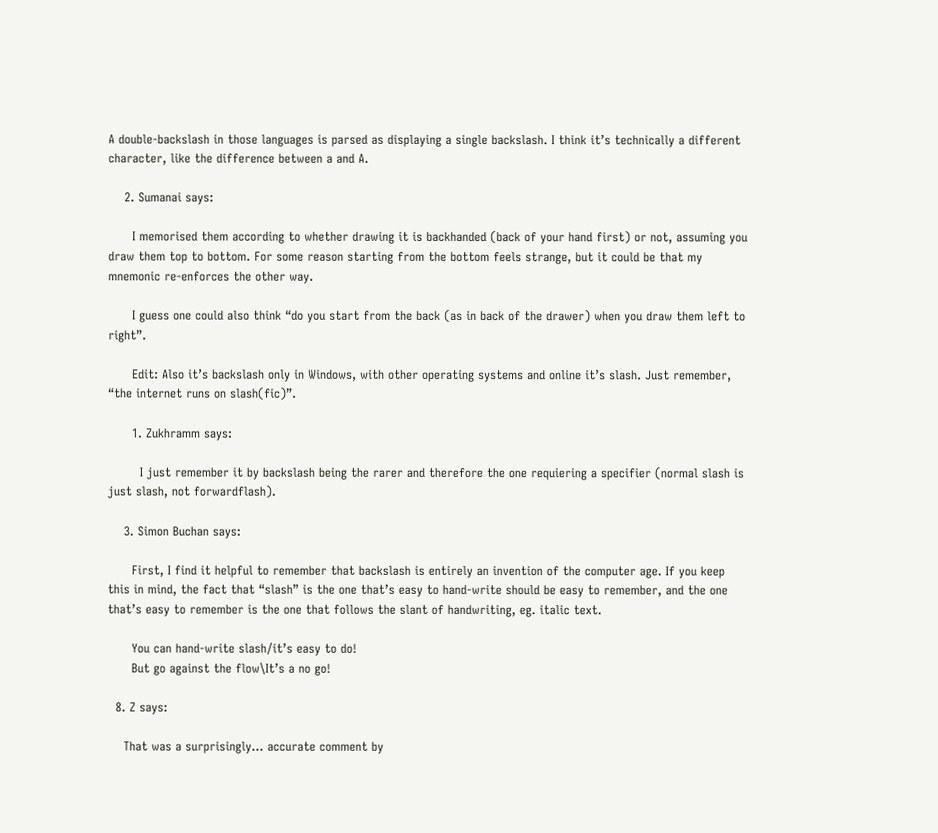A double-backslash in those languages is parsed as displaying a single backslash. I think it’s technically a different character, like the difference between a and A.

    2. Sumanai says:

      I memorised them according to whether drawing it is backhanded (back of your hand first) or not, assuming you draw them top to bottom. For some reason starting from the bottom feels strange, but it could be that my mnemonic re-enforces the other way.

      I guess one could also think “do you start from the back (as in back of the drawer) when you draw them left to right”.

      Edit: Also it’s backslash only in Windows, with other operating systems and online it’s slash. Just remember, “the internet runs on slash(fic)”.

      1. Zukhramm says:

        I just remember it by backslash being the rarer and therefore the one requiering a specifier (normal slash is just slash, not forwardflash).

    3. Simon Buchan says:

      First, I find it helpful to remember that backslash is entirely an invention of the computer age. If you keep this in mind, the fact that “slash” is the one that’s easy to hand-write should be easy to remember, and the one that’s easy to remember is the one that follows the slant of handwriting, eg. italic text.

      You can hand-write slash/it’s easy to do!
      But go against the flow\It’s a no go!

  8. Z says:

    That was a surprisingly… accurate comment by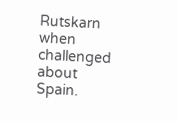Rutskarn when challenged about Spain.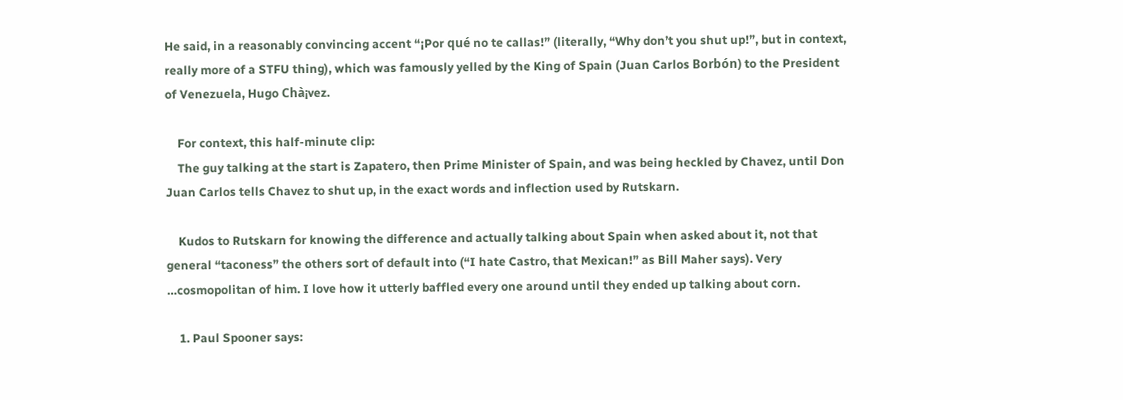He said, in a reasonably convincing accent “¡Por qué no te callas!” (literally, “Why don’t you shut up!”, but in context, really more of a STFU thing), which was famously yelled by the King of Spain (Juan Carlos Borbón) to the President of Venezuela, Hugo Chà¡vez.

    For context, this half-minute clip:
    The guy talking at the start is Zapatero, then Prime Minister of Spain, and was being heckled by Chavez, until Don Juan Carlos tells Chavez to shut up, in the exact words and inflection used by Rutskarn.

    Kudos to Rutskarn for knowing the difference and actually talking about Spain when asked about it, not that general “taconess” the others sort of default into (“I hate Castro, that Mexican!” as Bill Maher says). Very …cosmopolitan of him. I love how it utterly baffled every one around until they ended up talking about corn.

    1. Paul Spooner says: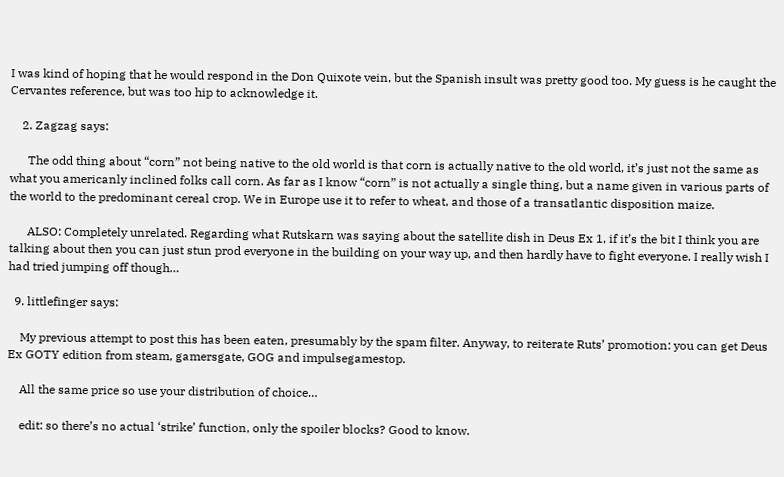I was kind of hoping that he would respond in the Don Quixote vein, but the Spanish insult was pretty good too. My guess is he caught the Cervantes reference, but was too hip to acknowledge it.

    2. Zagzag says:

      The odd thing about “corn” not being native to the old world is that corn is actually native to the old world, it’s just not the same as what you americanly inclined folks call corn. As far as I know “corn” is not actually a single thing, but a name given in various parts of the world to the predominant cereal crop. We in Europe use it to refer to wheat, and those of a transatlantic disposition maize.

      ALSO: Completely unrelated. Regarding what Rutskarn was saying about the satellite dish in Deus Ex 1, if it’s the bit I think you are talking about then you can just stun prod everyone in the building on your way up, and then hardly have to fight everyone. I really wish I had tried jumping off though…

  9. littlefinger says:

    My previous attempt to post this has been eaten, presumably by the spam filter. Anyway, to reiterate Ruts’ promotion: you can get Deus Ex GOTY edition from steam, gamersgate, GOG and impulsegamestop.

    All the same price so use your distribution of choice…

    edit: so there’s no actual ‘strike’ function, only the spoiler blocks? Good to know.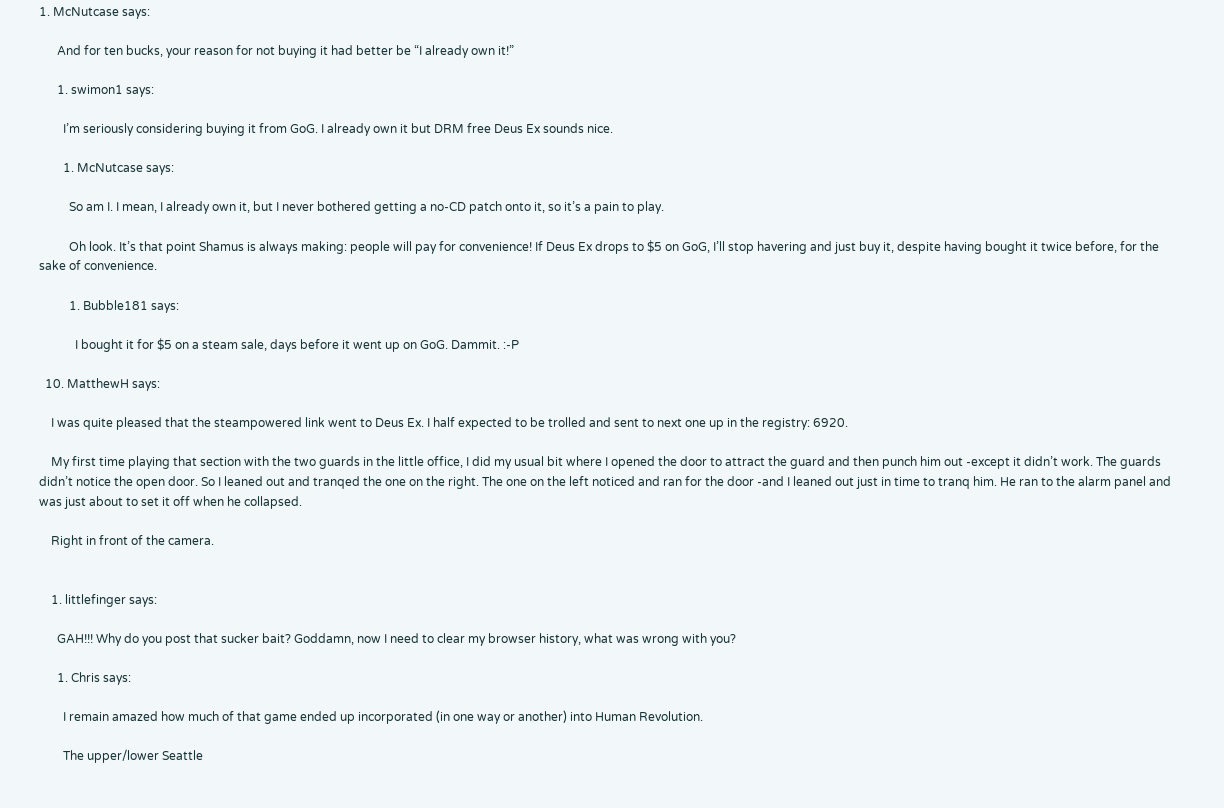1. McNutcase says:

      And for ten bucks, your reason for not buying it had better be “I already own it!”

      1. swimon1 says:

        I’m seriously considering buying it from GoG. I already own it but DRM free Deus Ex sounds nice.

        1. McNutcase says:

          So am I. I mean, I already own it, but I never bothered getting a no-CD patch onto it, so it’s a pain to play.

          Oh look. It’s that point Shamus is always making: people will pay for convenience! If Deus Ex drops to $5 on GoG, I’ll stop havering and just buy it, despite having bought it twice before, for the sake of convenience.

          1. Bubble181 says:

            I bought it for $5 on a steam sale, days before it went up on GoG. Dammit. :-P

  10. MatthewH says:

    I was quite pleased that the steampowered link went to Deus Ex. I half expected to be trolled and sent to next one up in the registry: 6920.

    My first time playing that section with the two guards in the little office, I did my usual bit where I opened the door to attract the guard and then punch him out -except it didn’t work. The guards didn’t notice the open door. So I leaned out and tranqed the one on the right. The one on the left noticed and ran for the door -and I leaned out just in time to tranq him. He ran to the alarm panel and was just about to set it off when he collapsed.

    Right in front of the camera.


    1. littlefinger says:

      GAH!!! Why do you post that sucker bait? Goddamn, now I need to clear my browser history, what was wrong with you?

      1. Chris says:

        I remain amazed how much of that game ended up incorporated (in one way or another) into Human Revolution.

        The upper/lower Seattle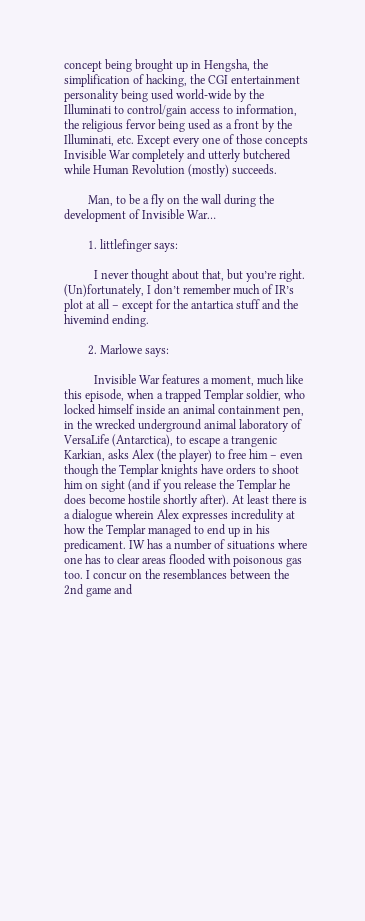concept being brought up in Hengsha, the simplification of hacking, the CGI entertainment personality being used world-wide by the Illuminati to control/gain access to information, the religious fervor being used as a front by the Illuminati, etc. Except every one of those concepts Invisible War completely and utterly butchered while Human Revolution (mostly) succeeds.

        Man, to be a fly on the wall during the development of Invisible War…

        1. littlefinger says:

          I never thought about that, but you’re right. (Un)fortunately, I don’t remember much of IR’s plot at all – except for the antartica stuff and the hivemind ending.

        2. Marlowe says:

          Invisible War features a moment, much like this episode, when a trapped Templar soldier, who locked himself inside an animal containment pen, in the wrecked underground animal laboratory of VersaLife (Antarctica), to escape a trangenic Karkian, asks Alex (the player) to free him – even though the Templar knights have orders to shoot him on sight (and if you release the Templar he does become hostile shortly after). At least there is a dialogue wherein Alex expresses incredulity at how the Templar managed to end up in his predicament. IW has a number of situations where one has to clear areas flooded with poisonous gas too. I concur on the resemblances between the 2nd game and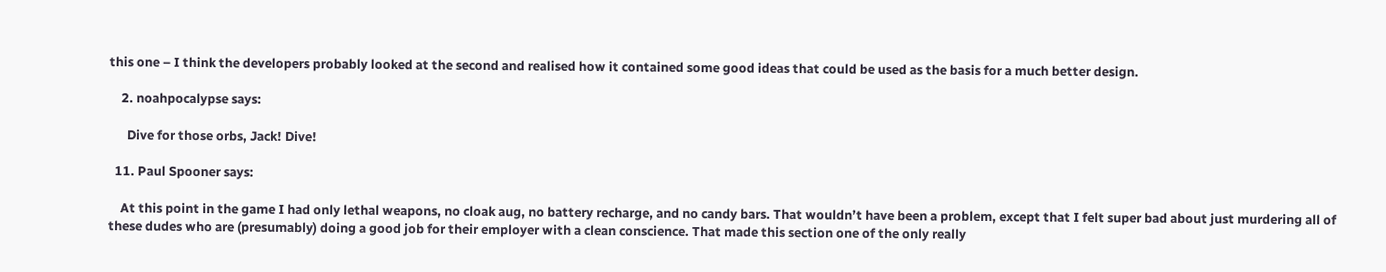this one – I think the developers probably looked at the second and realised how it contained some good ideas that could be used as the basis for a much better design.

    2. noahpocalypse says:

      Dive for those orbs, Jack! Dive!

  11. Paul Spooner says:

    At this point in the game I had only lethal weapons, no cloak aug, no battery recharge, and no candy bars. That wouldn’t have been a problem, except that I felt super bad about just murdering all of these dudes who are (presumably) doing a good job for their employer with a clean conscience. That made this section one of the only really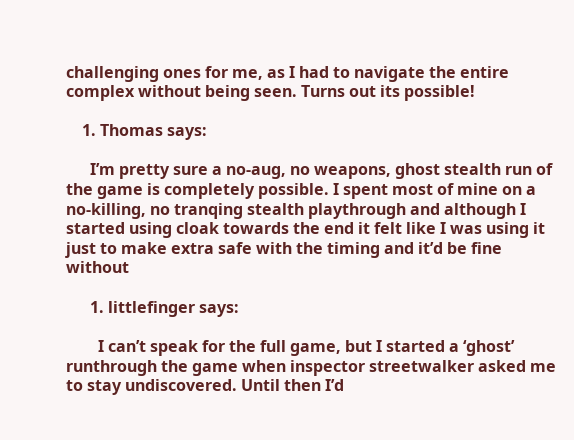challenging ones for me, as I had to navigate the entire complex without being seen. Turns out its possible!

    1. Thomas says:

      I’m pretty sure a no-aug, no weapons, ghost stealth run of the game is completely possible. I spent most of mine on a no-killing, no tranqing stealth playthrough and although I started using cloak towards the end it felt like I was using it just to make extra safe with the timing and it’d be fine without

      1. littlefinger says:

        I can’t speak for the full game, but I started a ‘ghost’ runthrough the game when inspector streetwalker asked me to stay undiscovered. Until then I’d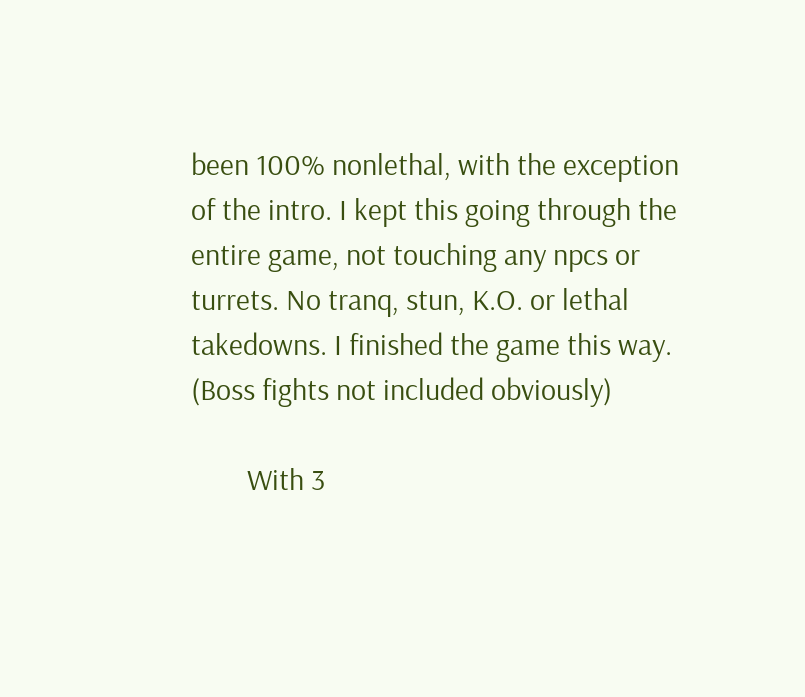been 100% nonlethal, with the exception of the intro. I kept this going through the entire game, not touching any npcs or turrets. No tranq, stun, K.O. or lethal takedowns. I finished the game this way. (Boss fights not included obviously)

        With 3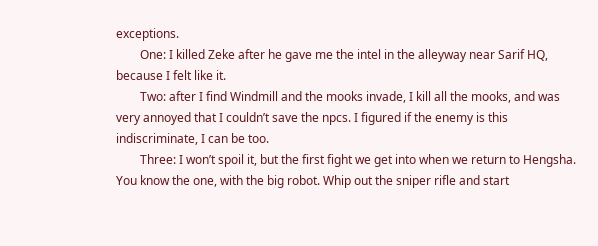exceptions.
        One: I killed Zeke after he gave me the intel in the alleyway near Sarif HQ, because I felt like it.
        Two: after I find Windmill and the mooks invade, I kill all the mooks, and was very annoyed that I couldn’t save the npcs. I figured if the enemy is this indiscriminate, I can be too.
        Three: I won’t spoil it, but the first fight we get into when we return to Hengsha. You know the one, with the big robot. Whip out the sniper rifle and start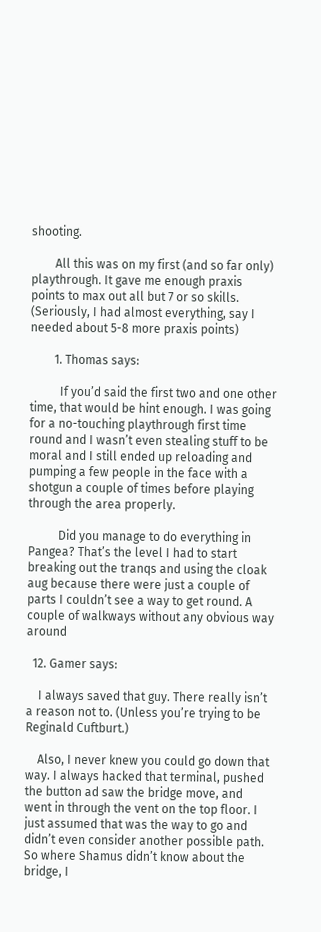shooting.

        All this was on my first (and so far only) playthrough. It gave me enough praxis points to max out all but 7 or so skills. (Seriously, I had almost everything, say I needed about 5-8 more praxis points)

        1. Thomas says:

          If you’d said the first two and one other time, that would be hint enough. I was going for a no-touching playthrough first time round and I wasn’t even stealing stuff to be moral and I still ended up reloading and pumping a few people in the face with a shotgun a couple of times before playing through the area properly.

          Did you manage to do everything in Pangea? That’s the level I had to start breaking out the tranqs and using the cloak aug because there were just a couple of parts I couldn’t see a way to get round. A couple of walkways without any obvious way around

  12. Gamer says:

    I always saved that guy. There really isn’t a reason not to. (Unless you’re trying to be Reginald Cuftburt.)

    Also, I never knew you could go down that way. I always hacked that terminal, pushed the button ad saw the bridge move, and went in through the vent on the top floor. I just assumed that was the way to go and didn’t even consider another possible path. So where Shamus didn’t know about the bridge, I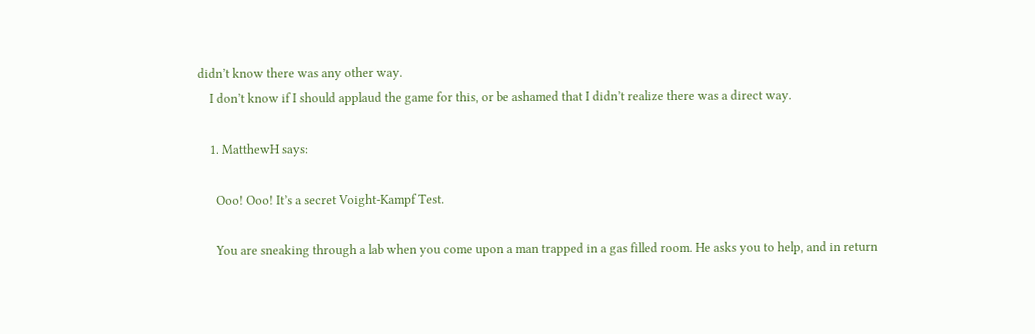didn’t know there was any other way.
    I don’t know if I should applaud the game for this, or be ashamed that I didn’t realize there was a direct way.

    1. MatthewH says:

      Ooo! Ooo! It’s a secret Voight-Kampf Test.

      You are sneaking through a lab when you come upon a man trapped in a gas filled room. He asks you to help, and in return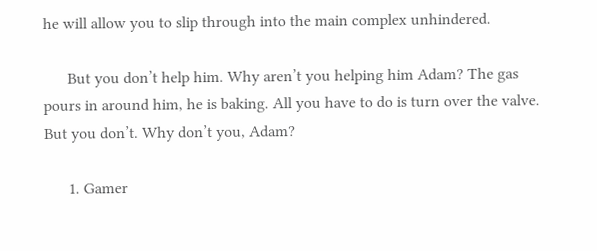he will allow you to slip through into the main complex unhindered.

      But you don’t help him. Why aren’t you helping him Adam? The gas pours in around him, he is baking. All you have to do is turn over the valve. But you don’t. Why don’t you, Adam?

      1. Gamer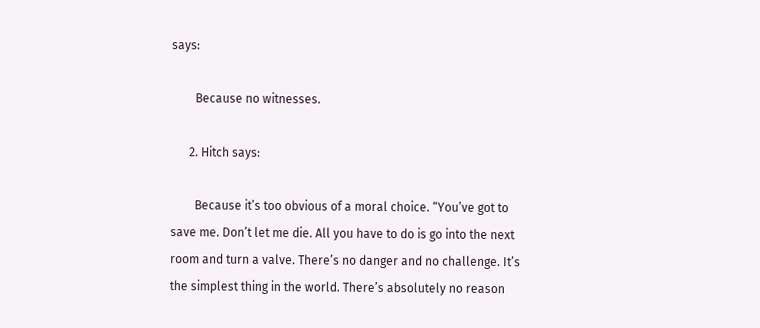says:

        Because no witnesses.

      2. Hitch says:

        Because it’s too obvious of a moral choice. “You’ve got to save me. Don’t let me die. All you have to do is go into the next room and turn a valve. There’s no danger and no challenge. It’s the simplest thing in the world. There’s absolutely no reason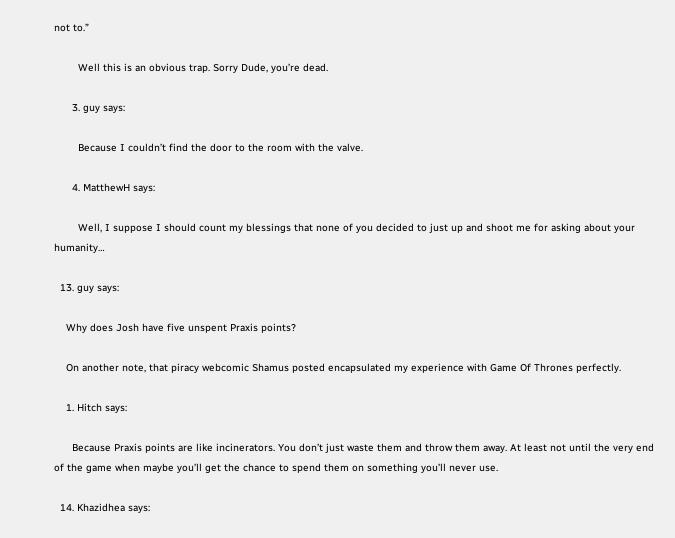not to.”

        Well this is an obvious trap. Sorry Dude, you’re dead.

      3. guy says:

        Because I couldn’t find the door to the room with the valve.

      4. MatthewH says:

        Well, I suppose I should count my blessings that none of you decided to just up and shoot me for asking about your humanity…

  13. guy says:

    Why does Josh have five unspent Praxis points?

    On another note, that piracy webcomic Shamus posted encapsulated my experience with Game Of Thrones perfectly.

    1. Hitch says:

      Because Praxis points are like incinerators. You don’t just waste them and throw them away. At least not until the very end of the game when maybe you’ll get the chance to spend them on something you’ll never use.

  14. Khazidhea says: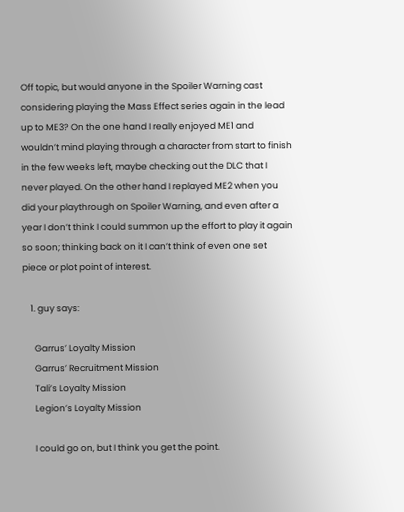Off topic, but would anyone in the Spoiler Warning cast considering playing the Mass Effect series again in the lead up to ME3? On the one hand I really enjoyed ME1 and wouldn’t mind playing through a character from start to finish in the few weeks left, maybe checking out the DLC that I never played. On the other hand I replayed ME2 when you did your playthrough on Spoiler Warning, and even after a year I don’t think I could summon up the effort to play it again so soon; thinking back on it I can’t think of even one set piece or plot point of interest.

    1. guy says:

      Garrus’ Loyalty Mission
      Garrus’ Recruitment Mission
      Tali’s Loyalty Mission
      Legion’s Loyalty Mission

      I could go on, but I think you get the point.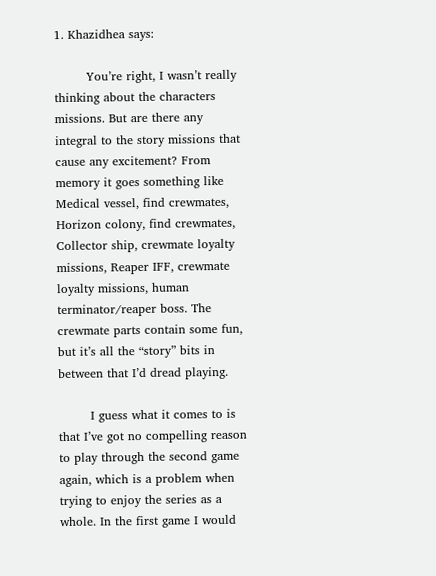1. Khazidhea says:

        You’re right, I wasn’t really thinking about the characters missions. But are there any integral to the story missions that cause any excitement? From memory it goes something like Medical vessel, find crewmates, Horizon colony, find crewmates, Collector ship, crewmate loyalty missions, Reaper IFF, crewmate loyalty missions, human terminator/reaper boss. The crewmate parts contain some fun, but it’s all the “story” bits in between that I’d dread playing.

        I guess what it comes to is that I’ve got no compelling reason to play through the second game again, which is a problem when trying to enjoy the series as a whole. In the first game I would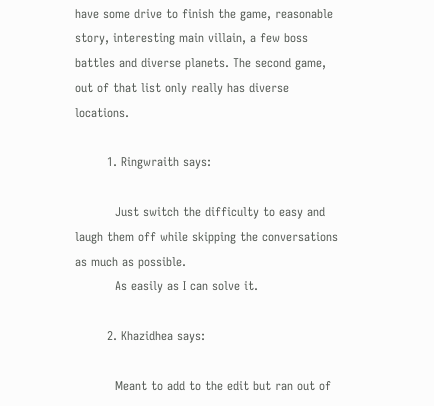have some drive to finish the game, reasonable story, interesting main villain, a few boss battles and diverse planets. The second game, out of that list only really has diverse locations.

        1. Ringwraith says:

          Just switch the difficulty to easy and laugh them off while skipping the conversations as much as possible.
          As easily as I can solve it.

        2. Khazidhea says:

          Meant to add to the edit but ran out of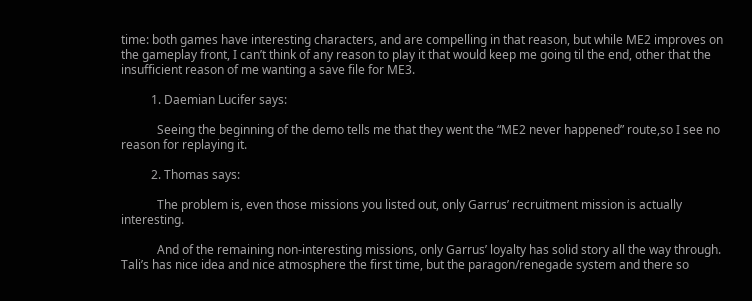time: both games have interesting characters, and are compelling in that reason, but while ME2 improves on the gameplay front, I can’t think of any reason to play it that would keep me going til the end, other that the insufficient reason of me wanting a save file for ME3.

          1. Daemian Lucifer says:

            Seeing the beginning of the demo tells me that they went the “ME2 never happened” route,so I see no reason for replaying it.

          2. Thomas says:

            The problem is, even those missions you listed out, only Garrus’ recruitment mission is actually interesting.

            And of the remaining non-interesting missions, only Garrus’ loyalty has solid story all the way through. Tali’s has nice idea and nice atmosphere the first time, but the paragon/renegade system and there so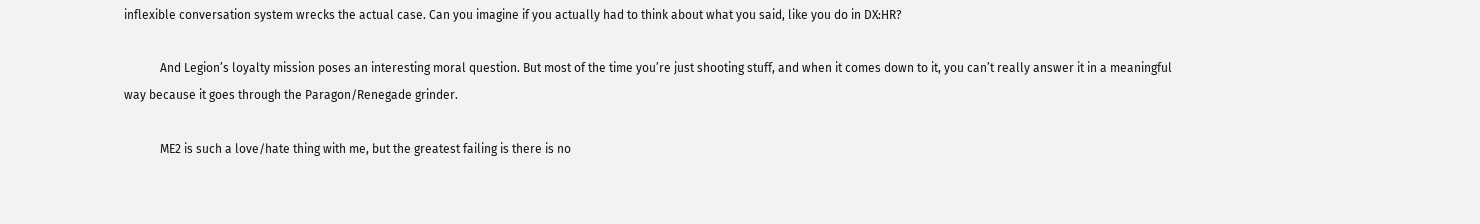inflexible conversation system wrecks the actual case. Can you imagine if you actually had to think about what you said, like you do in DX:HR?

            And Legion’s loyalty mission poses an interesting moral question. But most of the time you’re just shooting stuff, and when it comes down to it, you can’t really answer it in a meaningful way because it goes through the Paragon/Renegade grinder.

            ME2 is such a love/hate thing with me, but the greatest failing is there is no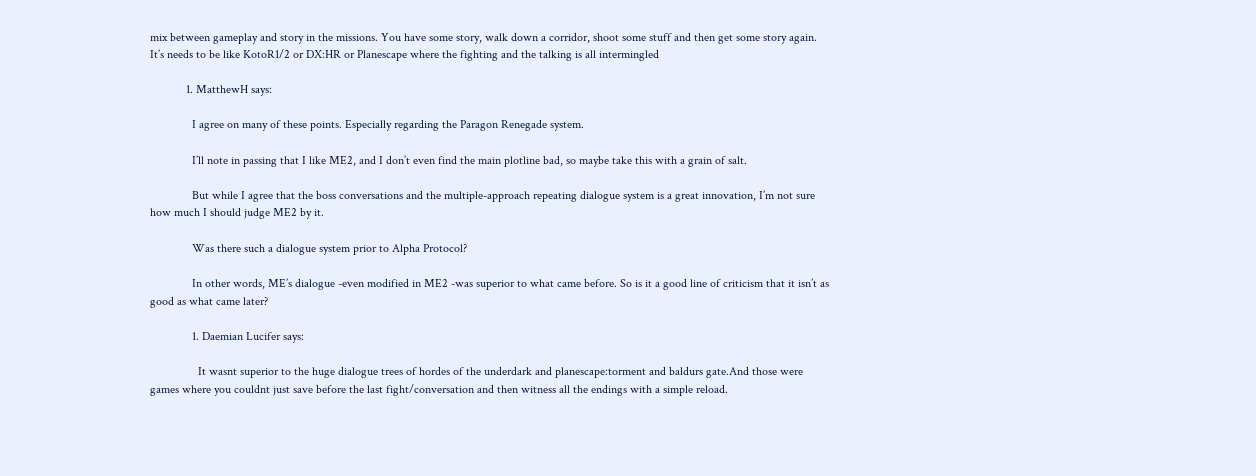mix between gameplay and story in the missions. You have some story, walk down a corridor, shoot some stuff and then get some story again. It’s needs to be like KotoR1/2 or DX:HR or Planescape where the fighting and the talking is all intermingled

            1. MatthewH says:

              I agree on many of these points. Especially regarding the Paragon Renegade system.

              I’ll note in passing that I like ME2, and I don’t even find the main plotline bad, so maybe take this with a grain of salt.

              But while I agree that the boss conversations and the multiple-approach repeating dialogue system is a great innovation, I’m not sure how much I should judge ME2 by it.

              Was there such a dialogue system prior to Alpha Protocol?

              In other words, ME’s dialogue -even modified in ME2 -was superior to what came before. So is it a good line of criticism that it isn’t as good as what came later?

              1. Daemian Lucifer says:

                It wasnt superior to the huge dialogue trees of hordes of the underdark and planescape:torment and baldurs gate.And those were games where you couldnt just save before the last fight/conversation and then witness all the endings with a simple reload.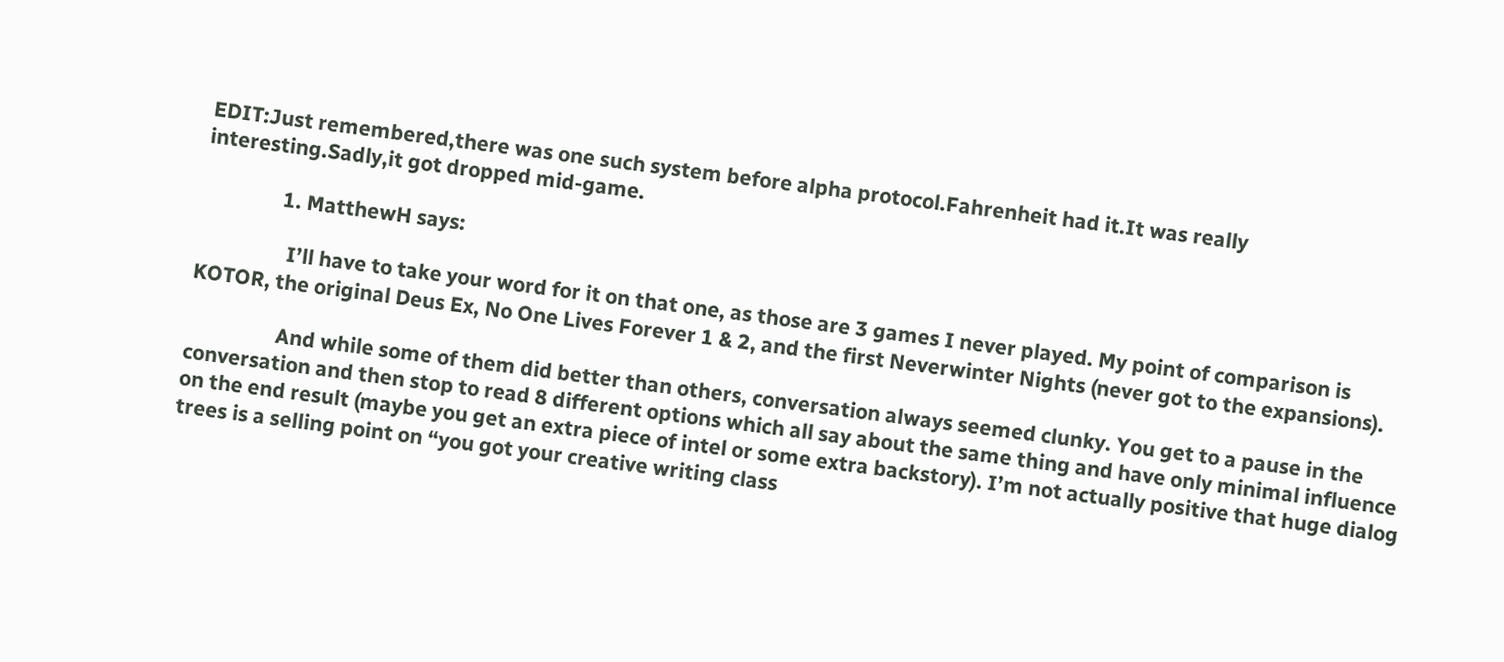EDIT:Just remembered,there was one such system before alpha protocol.Fahrenheit had it.It was really interesting.Sadly,it got dropped mid-game.

                1. MatthewH says:

                  I’ll have to take your word for it on that one, as those are 3 games I never played. My point of comparison is KOTOR, the original Deus Ex, No One Lives Forever 1 & 2, and the first Neverwinter Nights (never got to the expansions).

                  And while some of them did better than others, conversation always seemed clunky. You get to a pause in the conversation and then stop to read 8 different options which all say about the same thing and have only minimal influence on the end result (maybe you get an extra piece of intel or some extra backstory). I’m not actually positive that huge dialog trees is a selling point on “you got your creative writing class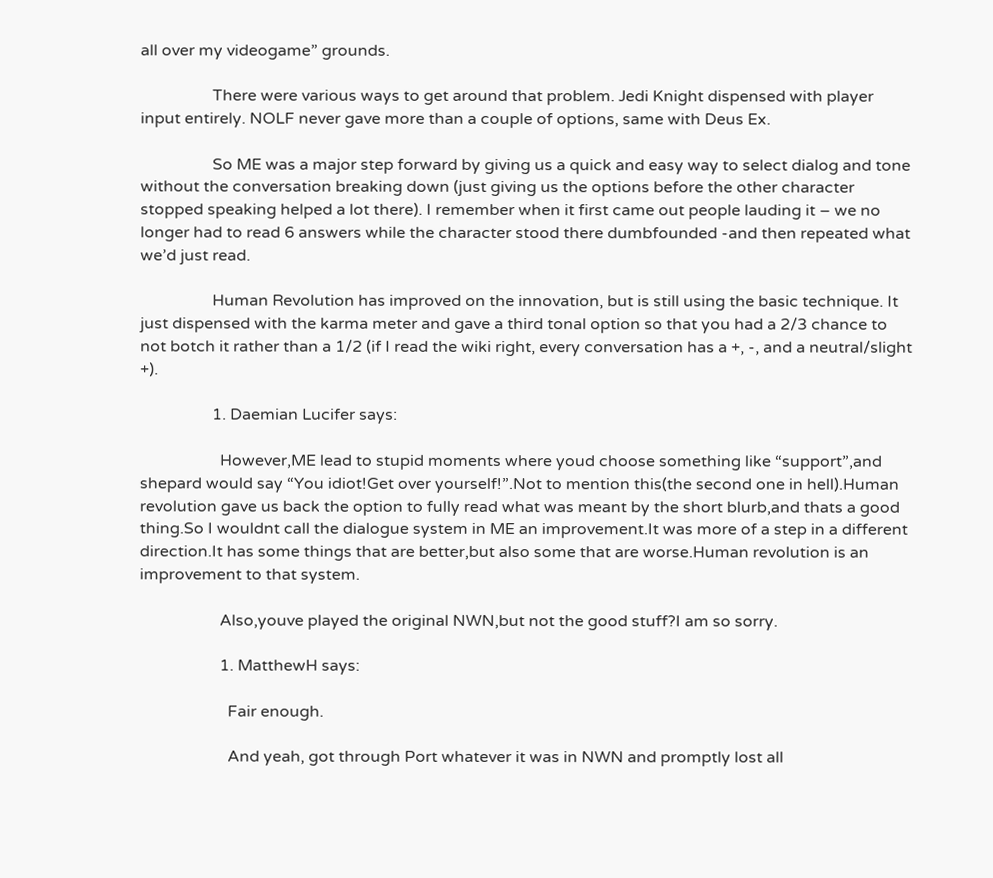all over my videogame” grounds.

                  There were various ways to get around that problem. Jedi Knight dispensed with player input entirely. NOLF never gave more than a couple of options, same with Deus Ex.

                  So ME was a major step forward by giving us a quick and easy way to select dialog and tone without the conversation breaking down (just giving us the options before the other character stopped speaking helped a lot there). I remember when it first came out people lauding it – we no longer had to read 6 answers while the character stood there dumbfounded -and then repeated what we’d just read.

                  Human Revolution has improved on the innovation, but is still using the basic technique. It just dispensed with the karma meter and gave a third tonal option so that you had a 2/3 chance to not botch it rather than a 1/2 (if I read the wiki right, every conversation has a +, -, and a neutral/slight +).

                  1. Daemian Lucifer says:

                    However,ME lead to stupid moments where youd choose something like “support”,and shepard would say “You idiot!Get over yourself!”.Not to mention this(the second one in hell).Human revolution gave us back the option to fully read what was meant by the short blurb,and thats a good thing.So I wouldnt call the dialogue system in ME an improvement.It was more of a step in a different direction.It has some things that are better,but also some that are worse.Human revolution is an improvement to that system.

                    Also,youve played the original NWN,but not the good stuff?I am so sorry.

                    1. MatthewH says:

                      Fair enough.

                      And yeah, got through Port whatever it was in NWN and promptly lost all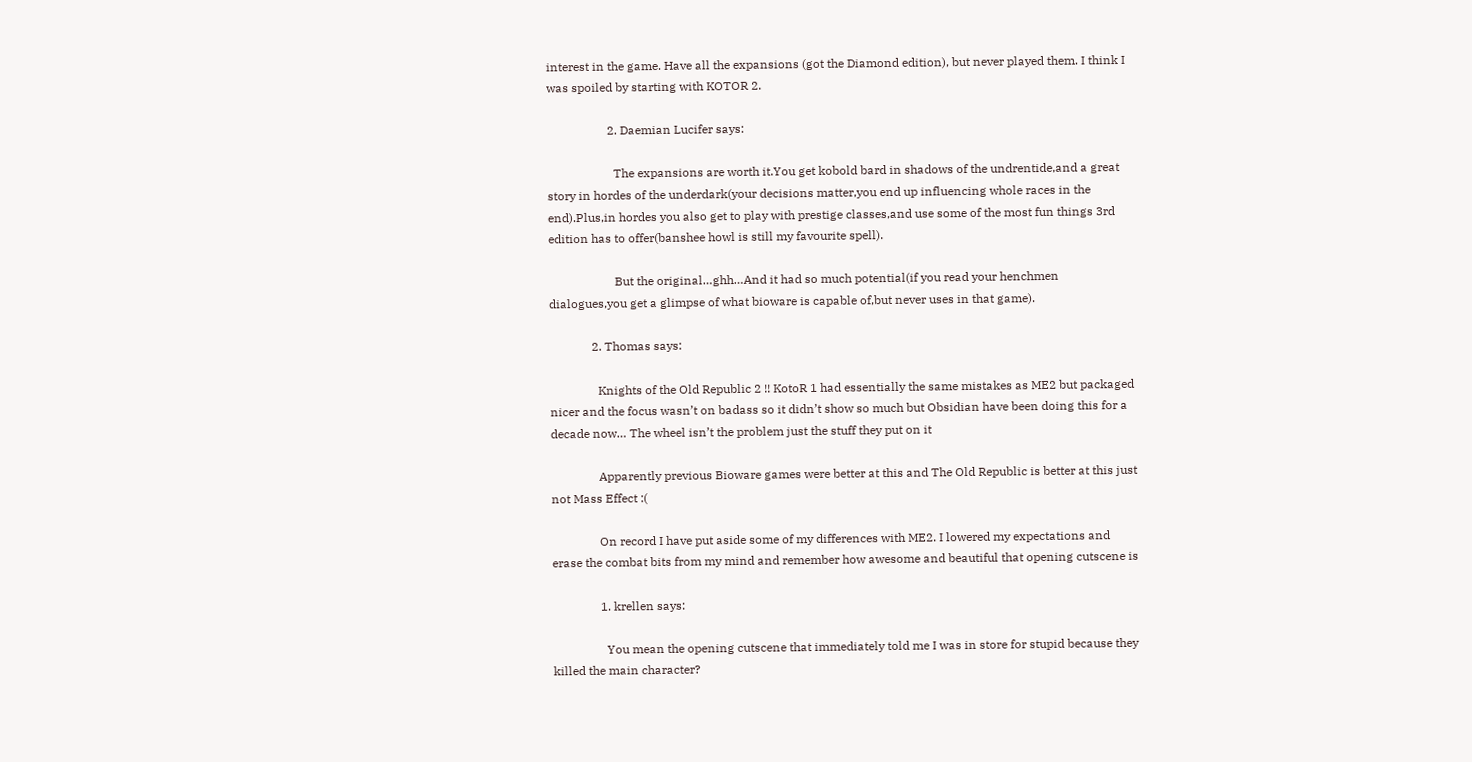interest in the game. Have all the expansions (got the Diamond edition), but never played them. I think I was spoiled by starting with KOTOR 2.

                    2. Daemian Lucifer says:

                      The expansions are worth it.You get kobold bard in shadows of the undrentide,and a great story in hordes of the underdark(your decisions matter,you end up influencing whole races in the end).Plus,in hordes you also get to play with prestige classes,and use some of the most fun things 3rd edition has to offer(banshee howl is still my favourite spell).

                      But the original…ghh…And it had so much potential(if you read your henchmen dialogues,you get a glimpse of what bioware is capable of,but never uses in that game).

              2. Thomas says:

                Knights of the Old Republic 2 !! KotoR 1 had essentially the same mistakes as ME2 but packaged nicer and the focus wasn’t on badass so it didn’t show so much but Obsidian have been doing this for a decade now… The wheel isn’t the problem just the stuff they put on it

                Apparently previous Bioware games were better at this and The Old Republic is better at this just not Mass Effect :(

                On record I have put aside some of my differences with ME2. I lowered my expectations and erase the combat bits from my mind and remember how awesome and beautiful that opening cutscene is

                1. krellen says:

                  You mean the opening cutscene that immediately told me I was in store for stupid because they killed the main character?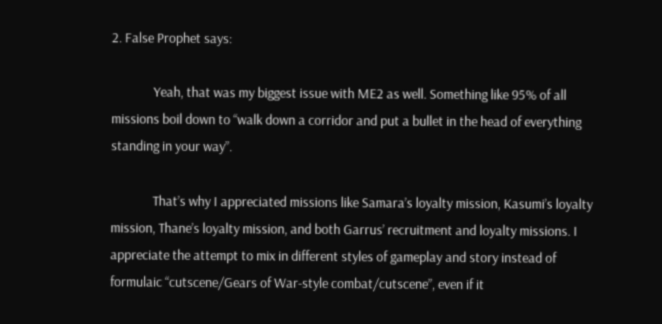2. False Prophet says:

              Yeah, that was my biggest issue with ME2 as well. Something like 95% of all missions boil down to “walk down a corridor and put a bullet in the head of everything standing in your way”.

              That’s why I appreciated missions like Samara’s loyalty mission, Kasumi’s loyalty mission, Thane’s loyalty mission, and both Garrus’ recruitment and loyalty missions. I appreciate the attempt to mix in different styles of gameplay and story instead of formulaic “cutscene/Gears of War-style combat/cutscene”, even if it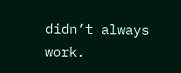didn’t always work.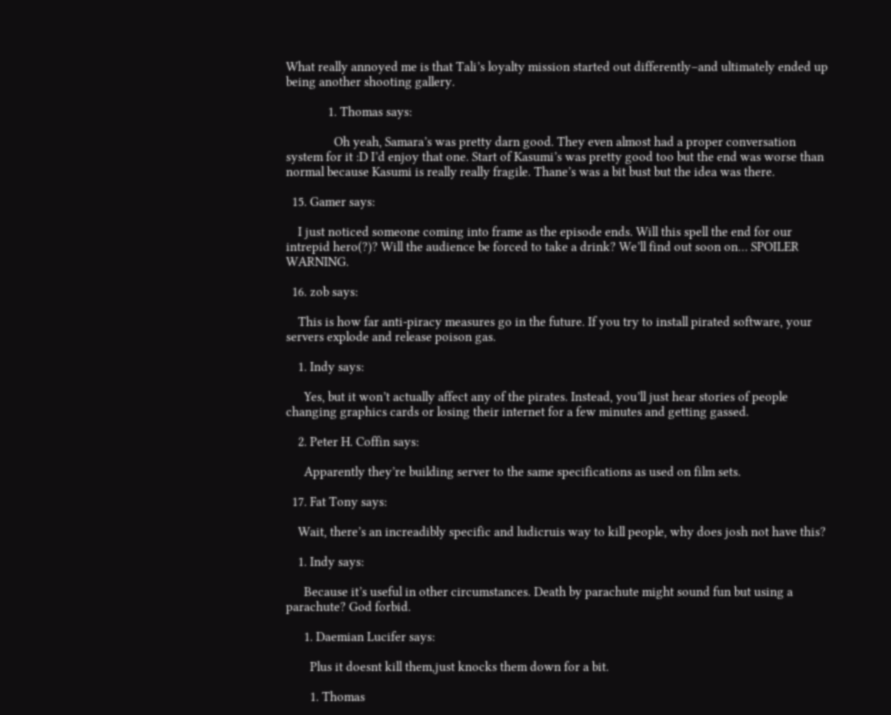What really annoyed me is that Tali’s loyalty mission started out differently–and ultimately ended up being another shooting gallery.

              1. Thomas says:

                Oh yeah, Samara’s was pretty darn good. They even almost had a proper conversation system for it :D I’d enjoy that one. Start of Kasumi’s was pretty good too but the end was worse than normal because Kasumi is really really fragile. Thane’s was a bit bust but the idea was there.

  15. Gamer says:

    I just noticed someone coming into frame as the episode ends. Will this spell the end for our intrepid hero(?)? Will the audience be forced to take a drink? We’ll find out soon on… SPOILER WARNING.

  16. zob says:

    This is how far anti-piracy measures go in the future. If you try to install pirated software, your servers explode and release poison gas.

    1. Indy says:

      Yes, but it won’t actually affect any of the pirates. Instead, you’ll just hear stories of people changing graphics cards or losing their internet for a few minutes and getting gassed.

    2. Peter H. Coffin says:

      Apparently they’re building server to the same specifications as used on film sets.

  17. Fat Tony says:

    Wait, there’s an increadibly specific and ludicruis way to kill people, why does josh not have this?

    1. Indy says:

      Because it’s useful in other circumstances. Death by parachute might sound fun but using a parachute? God forbid.

      1. Daemian Lucifer says:

        Plus it doesnt kill them,just knocks them down for a bit.

        1. Thomas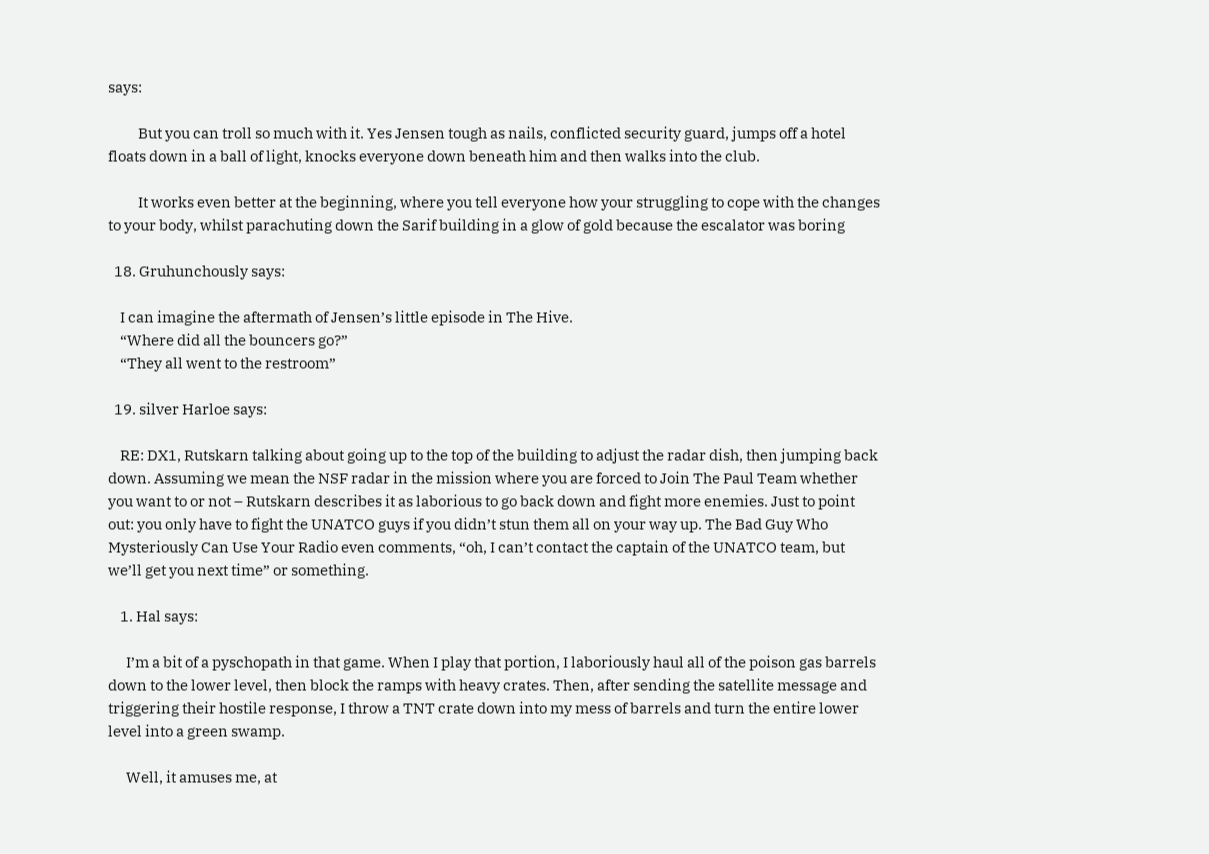says:

          But you can troll so much with it. Yes Jensen tough as nails, conflicted security guard, jumps off a hotel floats down in a ball of light, knocks everyone down beneath him and then walks into the club.

          It works even better at the beginning, where you tell everyone how your struggling to cope with the changes to your body, whilst parachuting down the Sarif building in a glow of gold because the escalator was boring

  18. Gruhunchously says:

    I can imagine the aftermath of Jensen’s little episode in The Hive.
    “Where did all the bouncers go?”
    “They all went to the restroom”

  19. silver Harloe says:

    RE: DX1, Rutskarn talking about going up to the top of the building to adjust the radar dish, then jumping back down. Assuming we mean the NSF radar in the mission where you are forced to Join The Paul Team whether you want to or not – Rutskarn describes it as laborious to go back down and fight more enemies. Just to point out: you only have to fight the UNATCO guys if you didn’t stun them all on your way up. The Bad Guy Who Mysteriously Can Use Your Radio even comments, “oh, I can’t contact the captain of the UNATCO team, but we’ll get you next time” or something.

    1. Hal says:

      I’m a bit of a pyschopath in that game. When I play that portion, I laboriously haul all of the poison gas barrels down to the lower level, then block the ramps with heavy crates. Then, after sending the satellite message and triggering their hostile response, I throw a TNT crate down into my mess of barrels and turn the entire lower level into a green swamp.

      Well, it amuses me, at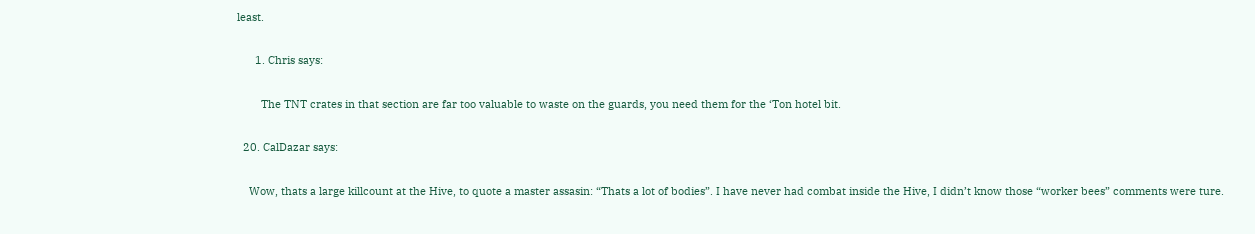least.

      1. Chris says:

        The TNT crates in that section are far too valuable to waste on the guards, you need them for the ‘Ton hotel bit.

  20. CalDazar says:

    Wow, thats a large killcount at the Hive, to quote a master assasin: “Thats a lot of bodies”. I have never had combat inside the Hive, I didn’t know those “worker bees” comments were ture.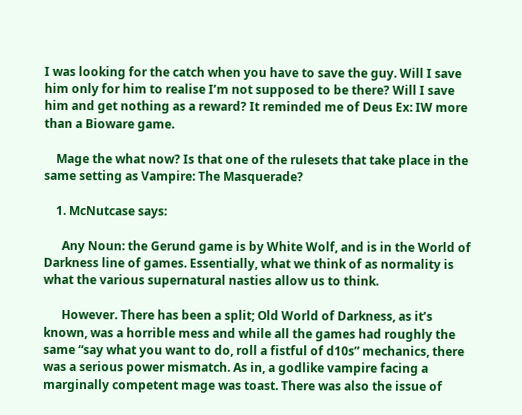I was looking for the catch when you have to save the guy. Will I save him only for him to realise I’m not supposed to be there? Will I save him and get nothing as a reward? It reminded me of Deus Ex: IW more than a Bioware game.

    Mage the what now? Is that one of the rulesets that take place in the same setting as Vampire: The Masquerade?

    1. McNutcase says:

      Any Noun: the Gerund game is by White Wolf, and is in the World of Darkness line of games. Essentially, what we think of as normality is what the various supernatural nasties allow us to think.

      However. There has been a split; Old World of Darkness, as it’s known, was a horrible mess and while all the games had roughly the same “say what you want to do, roll a fistful of d10s” mechanics, there was a serious power mismatch. As in, a godlike vampire facing a marginally competent mage was toast. There was also the issue of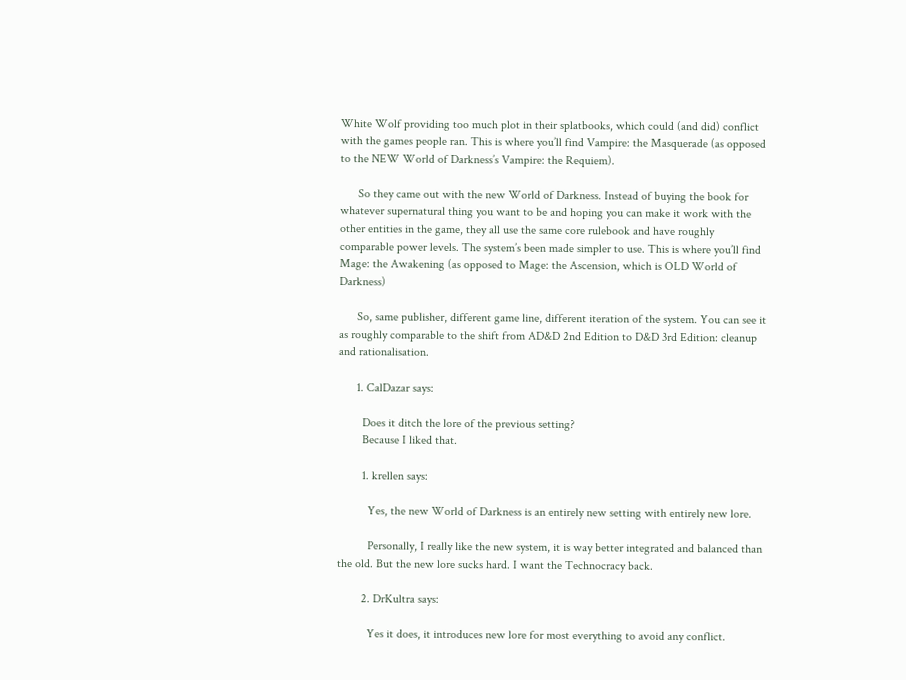White Wolf providing too much plot in their splatbooks, which could (and did) conflict with the games people ran. This is where you’ll find Vampire: the Masquerade (as opposed to the NEW World of Darkness’s Vampire: the Requiem).

      So they came out with the new World of Darkness. Instead of buying the book for whatever supernatural thing you want to be and hoping you can make it work with the other entities in the game, they all use the same core rulebook and have roughly comparable power levels. The system’s been made simpler to use. This is where you’ll find Mage: the Awakening (as opposed to Mage: the Ascension, which is OLD World of Darkness)

      So, same publisher, different game line, different iteration of the system. You can see it as roughly comparable to the shift from AD&D 2nd Edition to D&D 3rd Edition: cleanup and rationalisation.

      1. CalDazar says:

        Does it ditch the lore of the previous setting?
        Because I liked that.

        1. krellen says:

          Yes, the new World of Darkness is an entirely new setting with entirely new lore.

          Personally, I really like the new system, it is way better integrated and balanced than the old. But the new lore sucks hard. I want the Technocracy back.

        2. DrKultra says:

          Yes it does, it introduces new lore for most everything to avoid any conflict.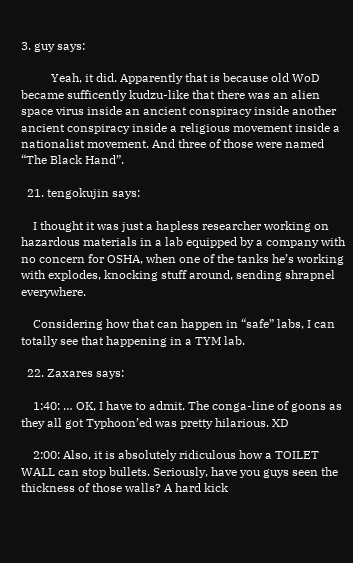3. guy says:

          Yeah, it did. Apparently that is because old WoD became sufficently kudzu-like that there was an alien space virus inside an ancient conspiracy inside another ancient conspiracy inside a religious movement inside a nationalist movement. And three of those were named “The Black Hand”.

  21. tengokujin says:

    I thought it was just a hapless researcher working on hazardous materials in a lab equipped by a company with no concern for OSHA, when one of the tanks he’s working with explodes, knocking stuff around, sending shrapnel everywhere.

    Considering how that can happen in “safe” labs, I can totally see that happening in a TYM lab.

  22. Zaxares says:

    1:40: … OK, I have to admit. The conga-line of goons as they all got Typhoon’ed was pretty hilarious. XD

    2:00: Also, it is absolutely ridiculous how a TOILET WALL can stop bullets. Seriously, have you guys seen the thickness of those walls? A hard kick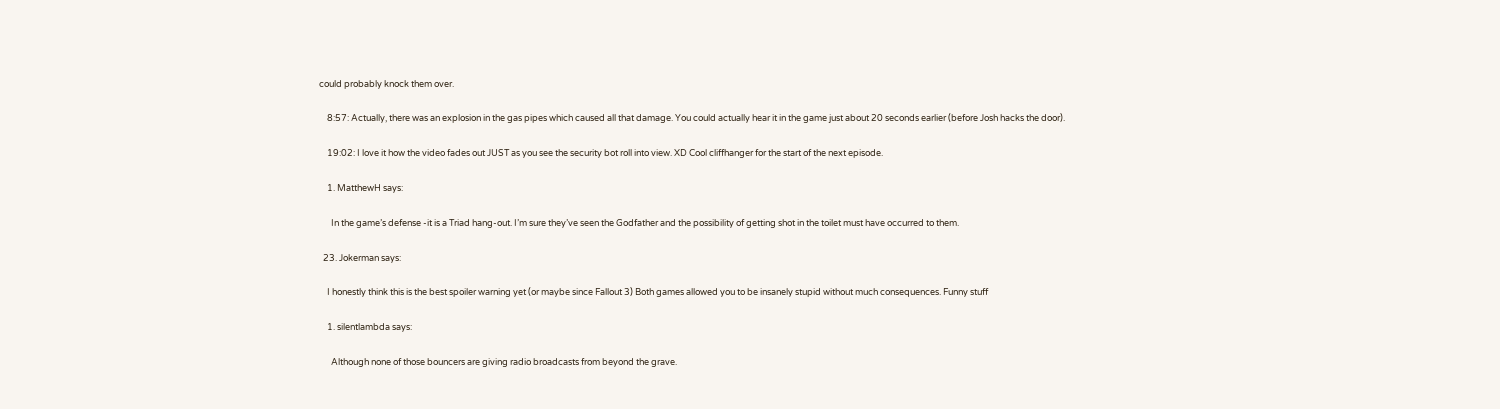could probably knock them over.

    8:57: Actually, there was an explosion in the gas pipes which caused all that damage. You could actually hear it in the game just about 20 seconds earlier (before Josh hacks the door).

    19:02: I love it how the video fades out JUST as you see the security bot roll into view. XD Cool cliffhanger for the start of the next episode.

    1. MatthewH says:

      In the game’s defense -it is a Triad hang-out. I’m sure they’ve seen the Godfather and the possibility of getting shot in the toilet must have occurred to them.

  23. Jokerman says:

    I honestly think this is the best spoiler warning yet (or maybe since Fallout 3) Both games allowed you to be insanely stupid without much consequences. Funny stuff

    1. silentlambda says:

      Although none of those bouncers are giving radio broadcasts from beyond the grave.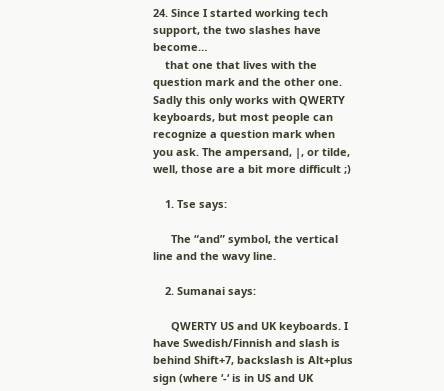24. Since I started working tech support, the two slashes have become…
    that one that lives with the question mark and the other one. Sadly this only works with QWERTY keyboards, but most people can recognize a question mark when you ask. The ampersand, |, or tilde, well, those are a bit more difficult ;)

    1. Tse says:

      The “and” symbol, the vertical line and the wavy line.

    2. Sumanai says:

      QWERTY US and UK keyboards. I have Swedish/Finnish and slash is behind Shift+7, backslash is Alt+plus sign (where ‘-‘ is in US and UK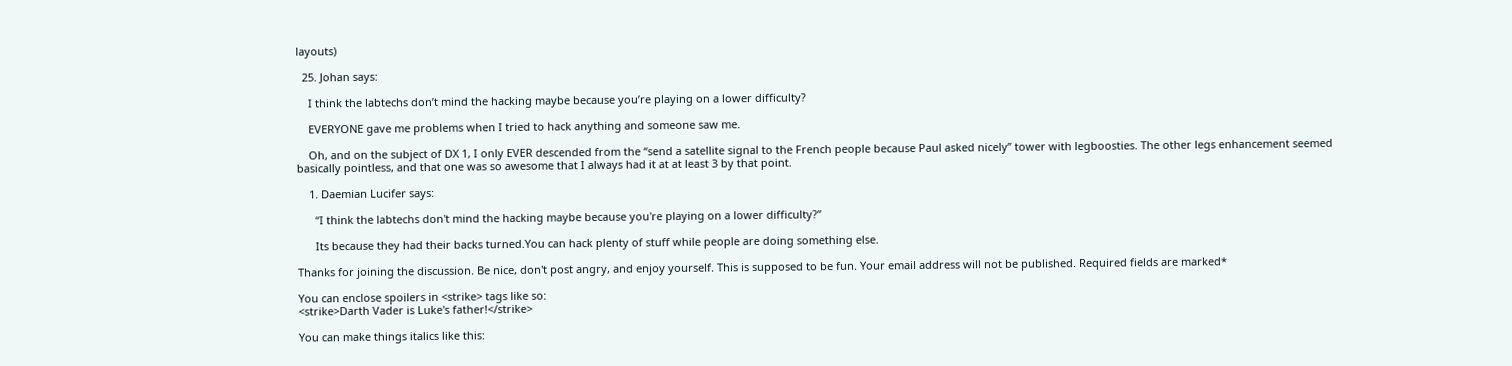layouts)

  25. Johan says:

    I think the labtechs don’t mind the hacking maybe because you’re playing on a lower difficulty?

    EVERYONE gave me problems when I tried to hack anything and someone saw me.

    Oh, and on the subject of DX 1, I only EVER descended from the “send a satellite signal to the French people because Paul asked nicely” tower with legboosties. The other legs enhancement seemed basically pointless, and that one was so awesome that I always had it at at least 3 by that point.

    1. Daemian Lucifer says:

      “I think the labtechs don't mind the hacking maybe because you're playing on a lower difficulty?”

      Its because they had their backs turned.You can hack plenty of stuff while people are doing something else.

Thanks for joining the discussion. Be nice, don't post angry, and enjoy yourself. This is supposed to be fun. Your email address will not be published. Required fields are marked*

You can enclose spoilers in <strike> tags like so:
<strike>Darth Vader is Luke's father!</strike>

You can make things italics like this: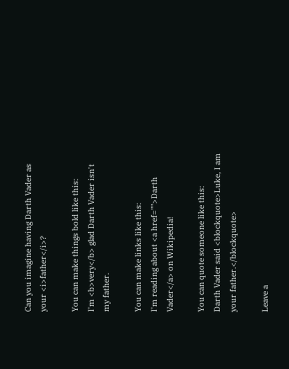Can you imagine having Darth Vader as your <i>father</i>?

You can make things bold like this:
I'm <b>very</b> glad Darth Vader isn't my father.

You can make links like this:
I'm reading about <a href="">Darth Vader</a> on Wikipedia!

You can quote someone like this:
Darth Vader said <blockquote>Luke, I am your father.</blockquote>

Leave a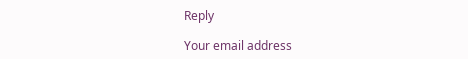Reply

Your email address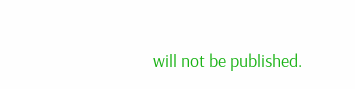will not be published.